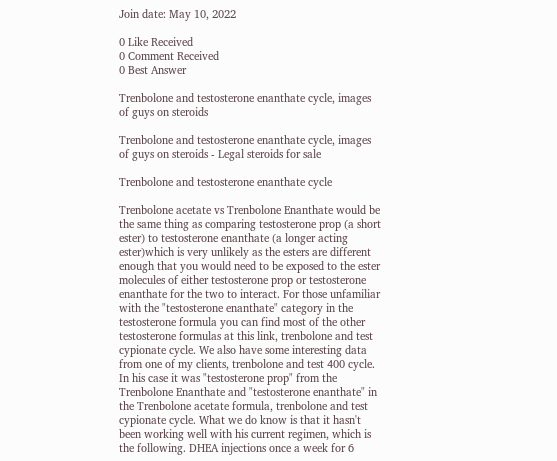Join date: May 10, 2022

0 Like Received
0 Comment Received
0 Best Answer

Trenbolone and testosterone enanthate cycle, images of guys on steroids

Trenbolone and testosterone enanthate cycle, images of guys on steroids - Legal steroids for sale

Trenbolone and testosterone enanthate cycle

Trenbolone acetate vs Trenbolone Enanthate would be the same thing as comparing testosterone prop (a short ester) to testosterone enanthate (a longer acting ester)which is very unlikely as the esters are different enough that you would need to be exposed to the ester molecules of either testosterone prop or testosterone enanthate for the two to interact. For those unfamiliar with the "testosterone enanthate" category in the testosterone formula you can find most of the other testosterone formulas at this link, trenbolone and test cypionate cycle. We also have some interesting data from one of my clients, trenbolone and test 400 cycle. In his case it was "testosterone prop" from the Trenbolone Enanthate and "testosterone enanthate" in the Trenbolone acetate formula, trenbolone and test cypionate cycle. What we do know is that it hasn't been working well with his current regimen, which is the following. DHEA injections once a week for 6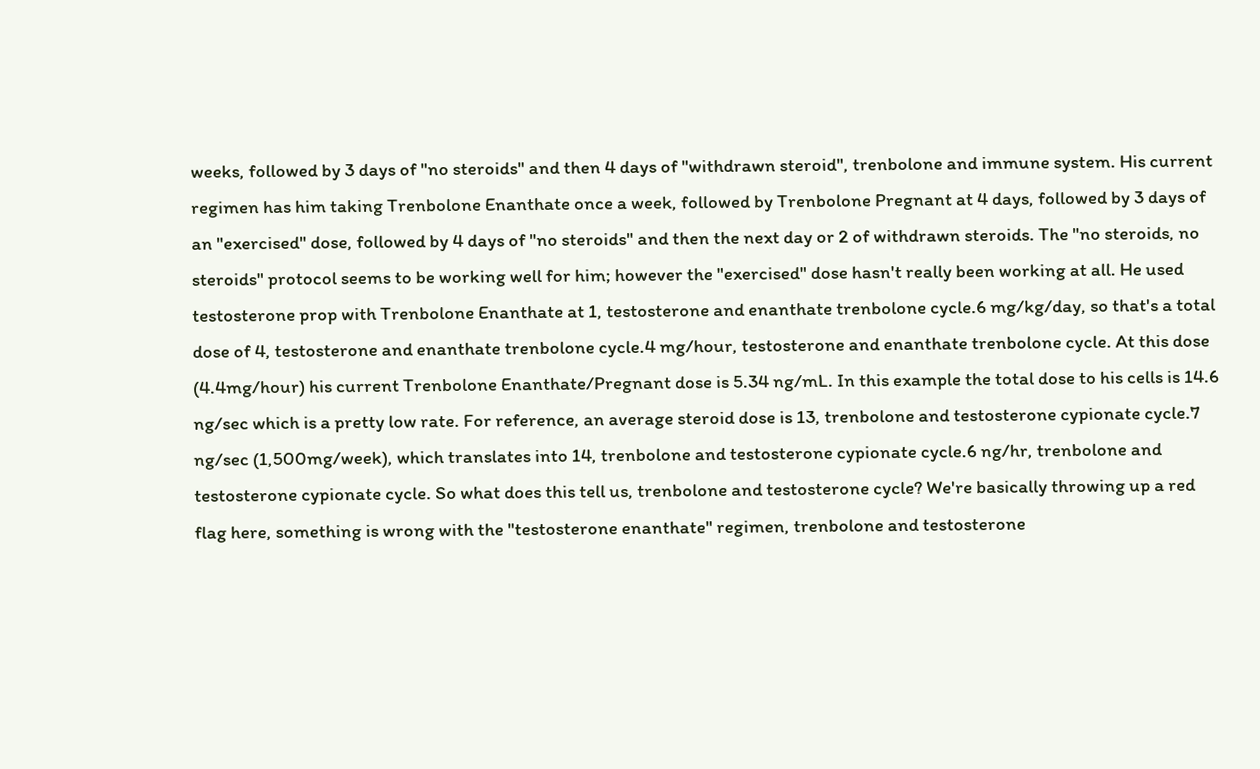weeks, followed by 3 days of "no steroids" and then 4 days of "withdrawn steroid", trenbolone and immune system. His current regimen has him taking Trenbolone Enanthate once a week, followed by Trenbolone Pregnant at 4 days, followed by 3 days of an "exercised" dose, followed by 4 days of "no steroids" and then the next day or 2 of withdrawn steroids. The "no steroids, no steroids" protocol seems to be working well for him; however the "exercised" dose hasn't really been working at all. He used testosterone prop with Trenbolone Enanthate at 1, testosterone and enanthate trenbolone cycle.6 mg/kg/day, so that's a total dose of 4, testosterone and enanthate trenbolone cycle.4 mg/hour, testosterone and enanthate trenbolone cycle. At this dose (4.4mg/hour) his current Trenbolone Enanthate/Pregnant dose is 5.34 ng/mL. In this example the total dose to his cells is 14.6 ng/sec which is a pretty low rate. For reference, an average steroid dose is 13, trenbolone and testosterone cypionate cycle.7 ng/sec (1,500mg/week), which translates into 14, trenbolone and testosterone cypionate cycle.6 ng/hr, trenbolone and testosterone cypionate cycle. So what does this tell us, trenbolone and testosterone cycle? We're basically throwing up a red flag here, something is wrong with the "testosterone enanthate" regimen, trenbolone and testosterone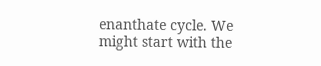enanthate cycle. We might start with the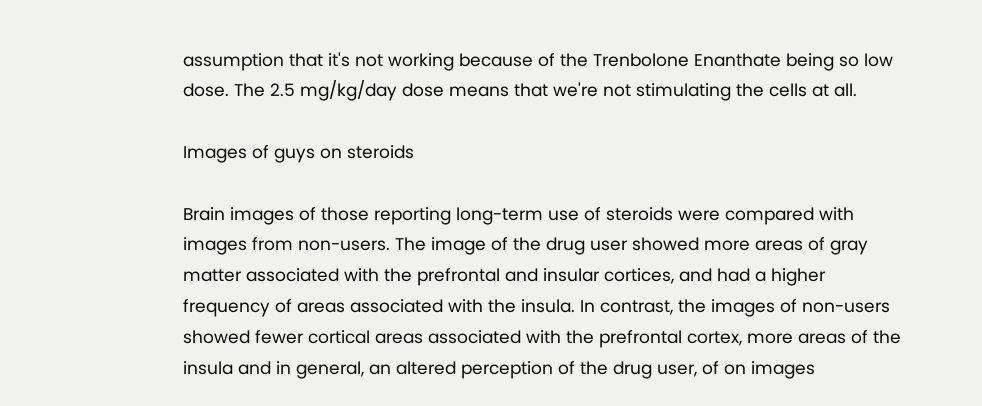assumption that it's not working because of the Trenbolone Enanthate being so low dose. The 2.5 mg/kg/day dose means that we're not stimulating the cells at all.

Images of guys on steroids

Brain images of those reporting long-term use of steroids were compared with images from non-users. The image of the drug user showed more areas of gray matter associated with the prefrontal and insular cortices, and had a higher frequency of areas associated with the insula. In contrast, the images of non-users showed fewer cortical areas associated with the prefrontal cortex, more areas of the insula and in general, an altered perception of the drug user, of on images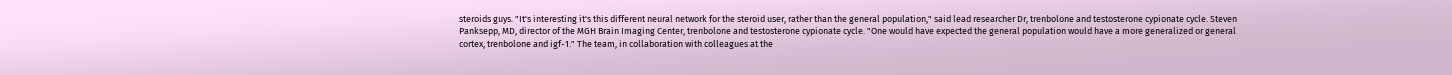steroids guys. "It's interesting it's this different neural network for the steroid user, rather than the general population," said lead researcher Dr, trenbolone and testosterone cypionate cycle. Steven Panksepp, MD, director of the MGH Brain Imaging Center, trenbolone and testosterone cypionate cycle. "One would have expected the general population would have a more generalized or general cortex, trenbolone and igf-1." The team, in collaboration with colleagues at the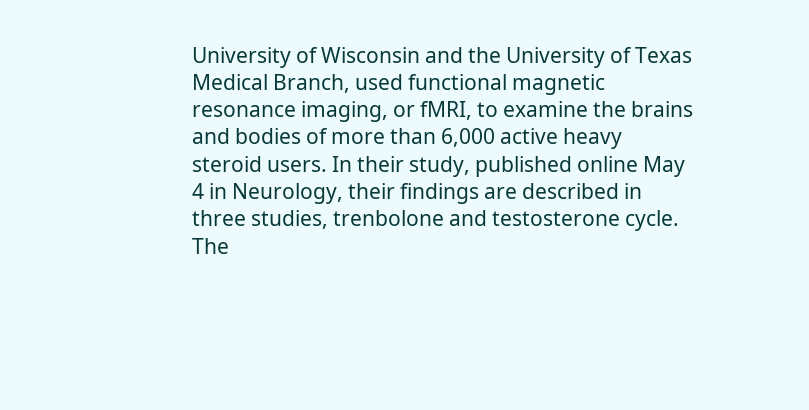University of Wisconsin and the University of Texas Medical Branch, used functional magnetic resonance imaging, or fMRI, to examine the brains and bodies of more than 6,000 active heavy steroid users. In their study, published online May 4 in Neurology, their findings are described in three studies, trenbolone and testosterone cycle. The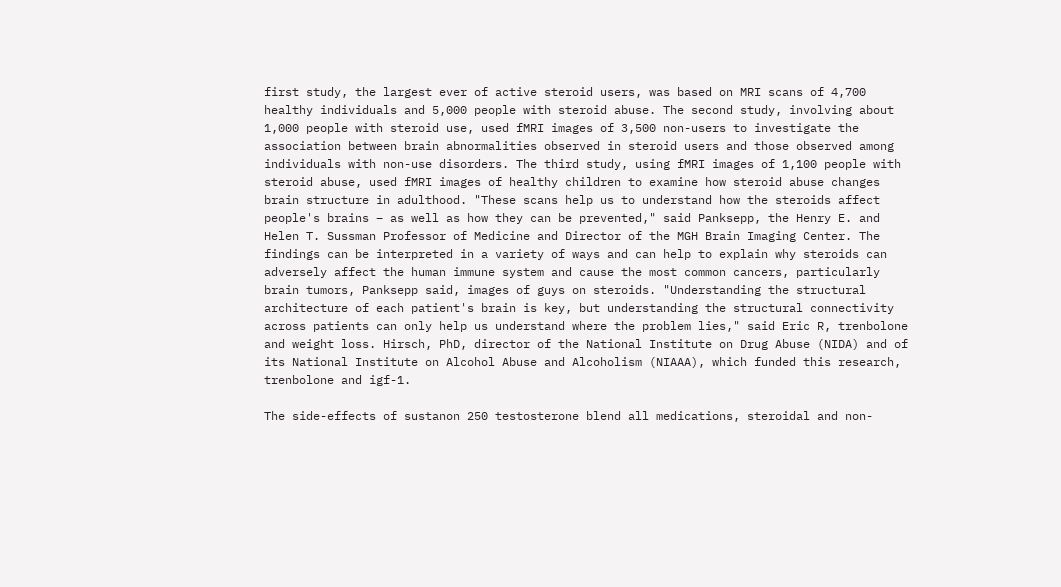first study, the largest ever of active steroid users, was based on MRI scans of 4,700 healthy individuals and 5,000 people with steroid abuse. The second study, involving about 1,000 people with steroid use, used fMRI images of 3,500 non-users to investigate the association between brain abnormalities observed in steroid users and those observed among individuals with non-use disorders. The third study, using fMRI images of 1,100 people with steroid abuse, used fMRI images of healthy children to examine how steroid abuse changes brain structure in adulthood. "These scans help us to understand how the steroids affect people's brains – as well as how they can be prevented," said Panksepp, the Henry E. and Helen T. Sussman Professor of Medicine and Director of the MGH Brain Imaging Center. The findings can be interpreted in a variety of ways and can help to explain why steroids can adversely affect the human immune system and cause the most common cancers, particularly brain tumors, Panksepp said, images of guys on steroids. "Understanding the structural architecture of each patient's brain is key, but understanding the structural connectivity across patients can only help us understand where the problem lies," said Eric R, trenbolone and weight loss. Hirsch, PhD, director of the National Institute on Drug Abuse (NIDA) and of its National Institute on Alcohol Abuse and Alcoholism (NIAAA), which funded this research, trenbolone and igf-1.

The side-effects of sustanon 250 testosterone blend all medications, steroidal and non-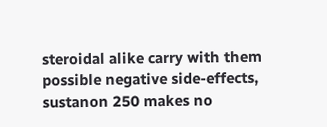steroidal alike carry with them possible negative side-effects, sustanon 250 makes no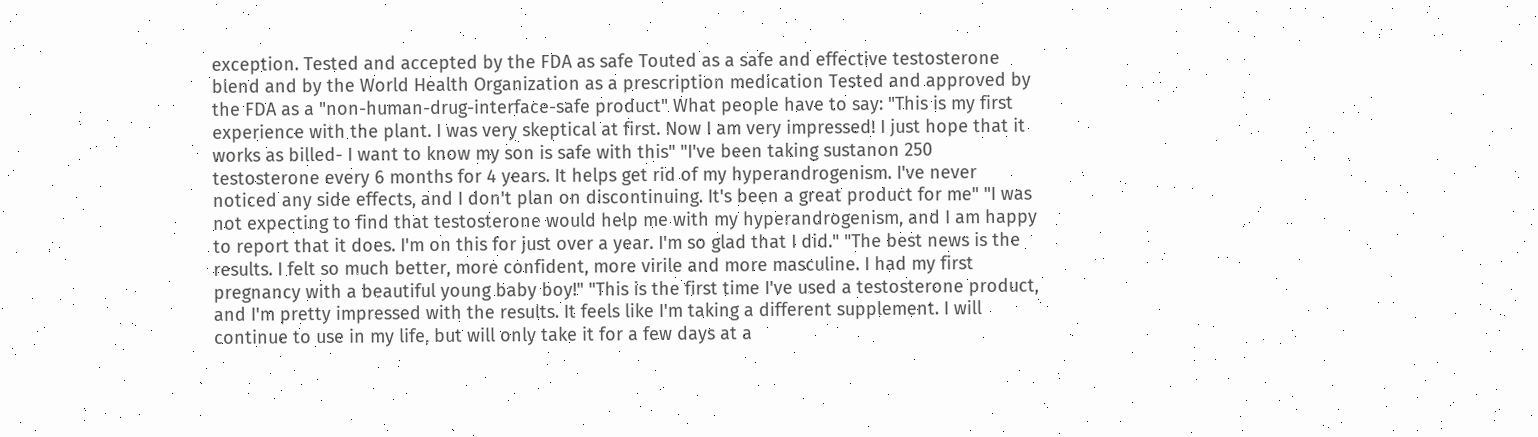exception. Tested and accepted by the FDA as safe Touted as a safe and effective testosterone blend and by the World Health Organization as a prescription medication Tested and approved by the FDA as a "non-human-drug-interface-safe product" What people have to say: "This is my first experience with the plant. I was very skeptical at first. Now I am very impressed! I just hope that it works as billed- I want to know my son is safe with this" "I've been taking sustanon 250 testosterone every 6 months for 4 years. It helps get rid of my hyperandrogenism. I've never noticed any side effects, and I don't plan on discontinuing. It's been a great product for me" "I was not expecting to find that testosterone would help me with my hyperandrogenism, and I am happy to report that it does. I'm on this for just over a year. I'm so glad that I did." "The best news is the results. I felt so much better, more confident, more virile and more masculine. I had my first pregnancy with a beautiful young baby boy!" "This is the first time I've used a testosterone product, and I'm pretty impressed with the results. It feels like I'm taking a different supplement. I will continue to use in my life, but will only take it for a few days at a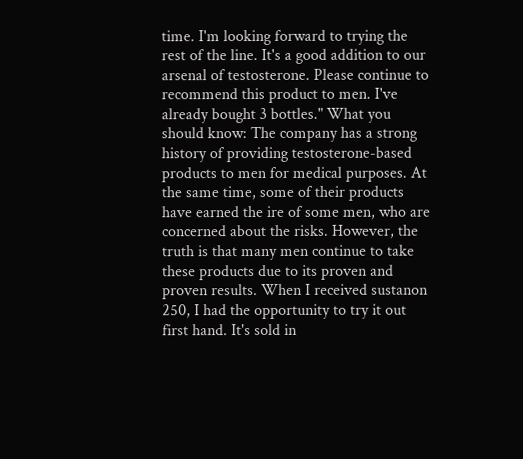time. I'm looking forward to trying the rest of the line. It's a good addition to our arsenal of testosterone. Please continue to recommend this product to men. I've already bought 3 bottles." What you should know: The company has a strong history of providing testosterone-based products to men for medical purposes. At the same time, some of their products have earned the ire of some men, who are concerned about the risks. However, the truth is that many men continue to take these products due to its proven and proven results. When I received sustanon 250, I had the opportunity to try it out first hand. It's sold in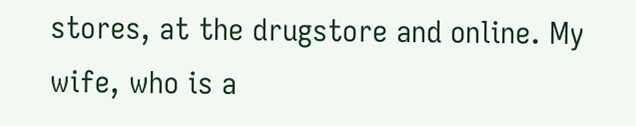stores, at the drugstore and online. My wife, who is a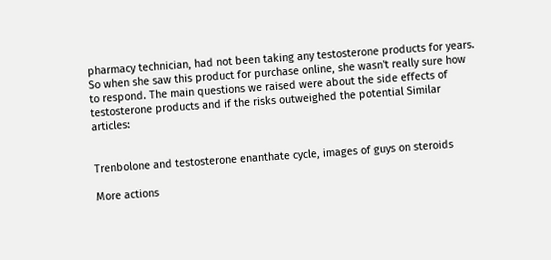pharmacy technician, had not been taking any testosterone products for years. So when she saw this product for purchase online, she wasn't really sure how to respond. The main questions we raised were about the side effects of testosterone products and if the risks outweighed the potential Similar articles:


Trenbolone and testosterone enanthate cycle, images of guys on steroids

More actions